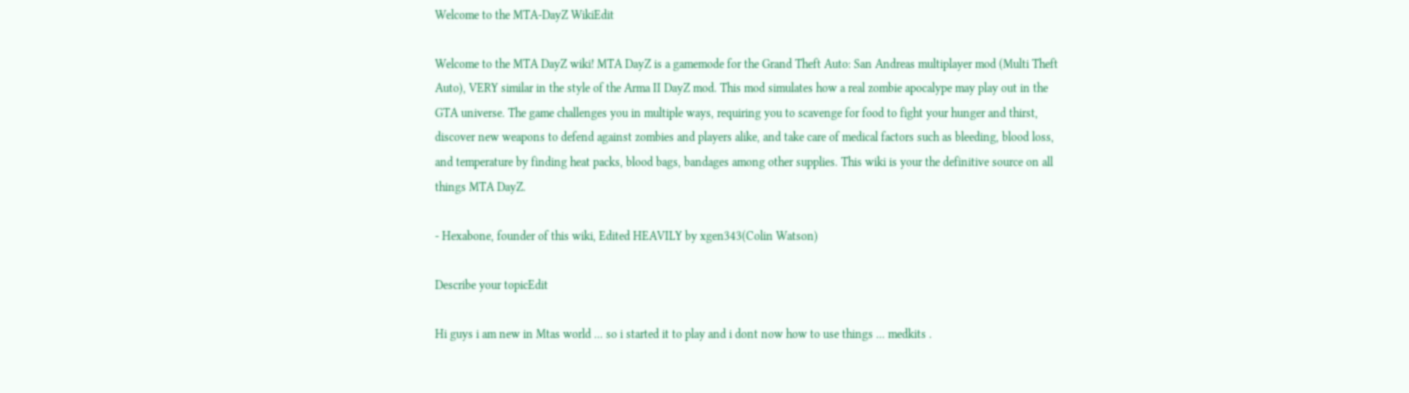Welcome to the MTA-DayZ WikiEdit

Welcome to the MTA DayZ wiki! MTA DayZ is a gamemode for the Grand Theft Auto: San Andreas multiplayer mod (Multi Theft Auto), VERY similar in the style of the Arma II DayZ mod. This mod simulates how a real zombie apocalype may play out in the GTA universe. The game challenges you in multiple ways, requiring you to scavenge for food to fight your hunger and thirst, discover new weapons to defend against zombies and players alike, and take care of medical factors such as bleeding, blood loss, and temperature by finding heat packs, blood bags, bandages among other supplies. This wiki is your the definitive source on all things MTA DayZ.

- Hexabone, founder of this wiki, Edited HEAVILY by xgen343(Colin Watson)

Describe your topicEdit

Hi guys i am new in Mtas world ... so i started it to play and i dont now how to use things ... medkits .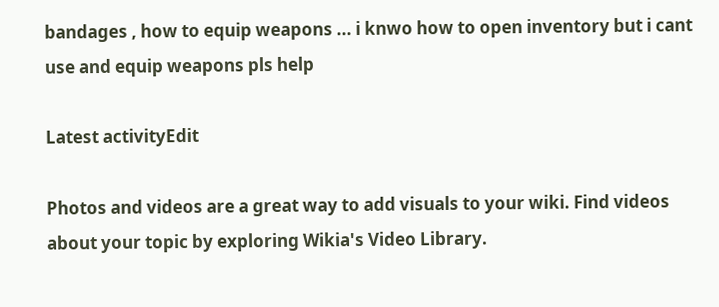bandages , how to equip weapons ... i knwo how to open inventory but i cant use and equip weapons pls help

Latest activityEdit

Photos and videos are a great way to add visuals to your wiki. Find videos about your topic by exploring Wikia's Video Library.